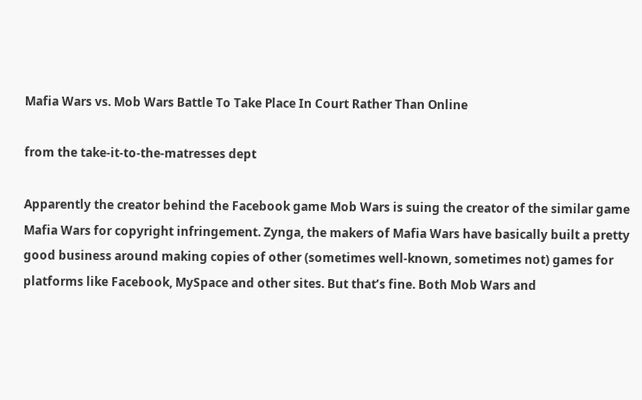Mafia Wars vs. Mob Wars Battle To Take Place In Court Rather Than Online

from the take-it-to-the-matresses dept

Apparently the creator behind the Facebook game Mob Wars is suing the creator of the similar game Mafia Wars for copyright infringement. Zynga, the makers of Mafia Wars have basically built a pretty good business around making copies of other (sometimes well-known, sometimes not) games for platforms like Facebook, MySpace and other sites. But that’s fine. Both Mob Wars and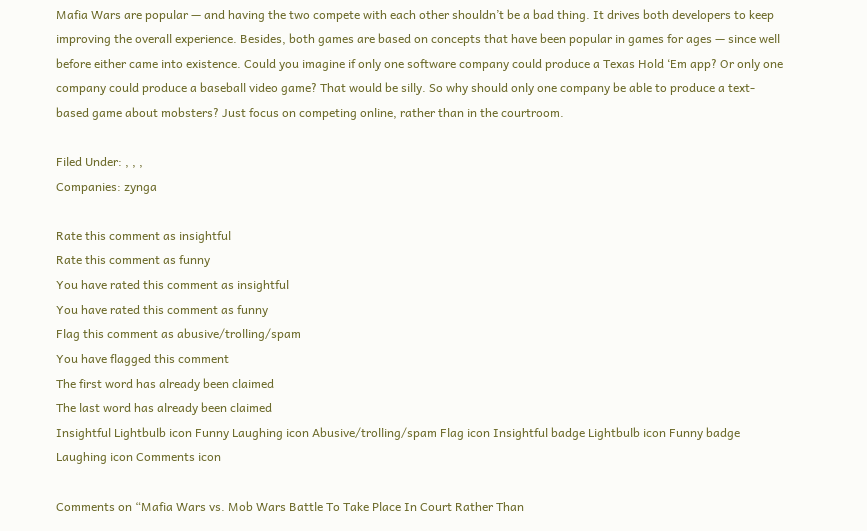Mafia Wars are popular — and having the two compete with each other shouldn’t be a bad thing. It drives both developers to keep improving the overall experience. Besides, both games are based on concepts that have been popular in games for ages — since well before either came into existence. Could you imagine if only one software company could produce a Texas Hold ‘Em app? Or only one company could produce a baseball video game? That would be silly. So why should only one company be able to produce a text-based game about mobsters? Just focus on competing online, rather than in the courtroom.

Filed Under: , , ,
Companies: zynga

Rate this comment as insightful
Rate this comment as funny
You have rated this comment as insightful
You have rated this comment as funny
Flag this comment as abusive/trolling/spam
You have flagged this comment
The first word has already been claimed
The last word has already been claimed
Insightful Lightbulb icon Funny Laughing icon Abusive/trolling/spam Flag icon Insightful badge Lightbulb icon Funny badge Laughing icon Comments icon

Comments on “Mafia Wars vs. Mob Wars Battle To Take Place In Court Rather Than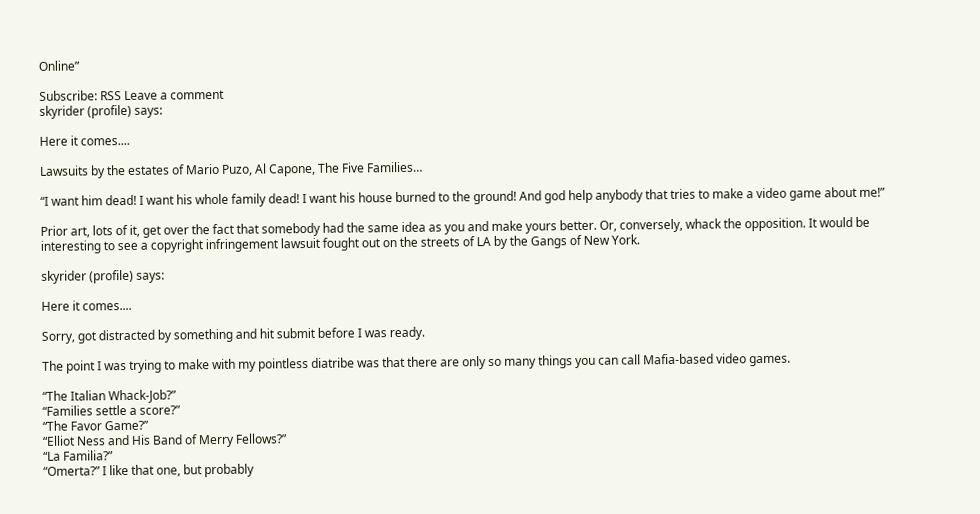Online”

Subscribe: RSS Leave a comment
skyrider (profile) says:

Here it comes....

Lawsuits by the estates of Mario Puzo, Al Capone, The Five Families…

“I want him dead! I want his whole family dead! I want his house burned to the ground! And god help anybody that tries to make a video game about me!”

Prior art, lots of it, get over the fact that somebody had the same idea as you and make yours better. Or, conversely, whack the opposition. It would be interesting to see a copyright infringement lawsuit fought out on the streets of LA by the Gangs of New York.

skyrider (profile) says:

Here it comes....

Sorry, got distracted by something and hit submit before I was ready.

The point I was trying to make with my pointless diatribe was that there are only so many things you can call Mafia-based video games.

“The Italian Whack-Job?”
“Families settle a score?”
“The Favor Game?”
“Elliot Ness and His Band of Merry Fellows?”
“La Familia?”
“Omerta?” I like that one, but probably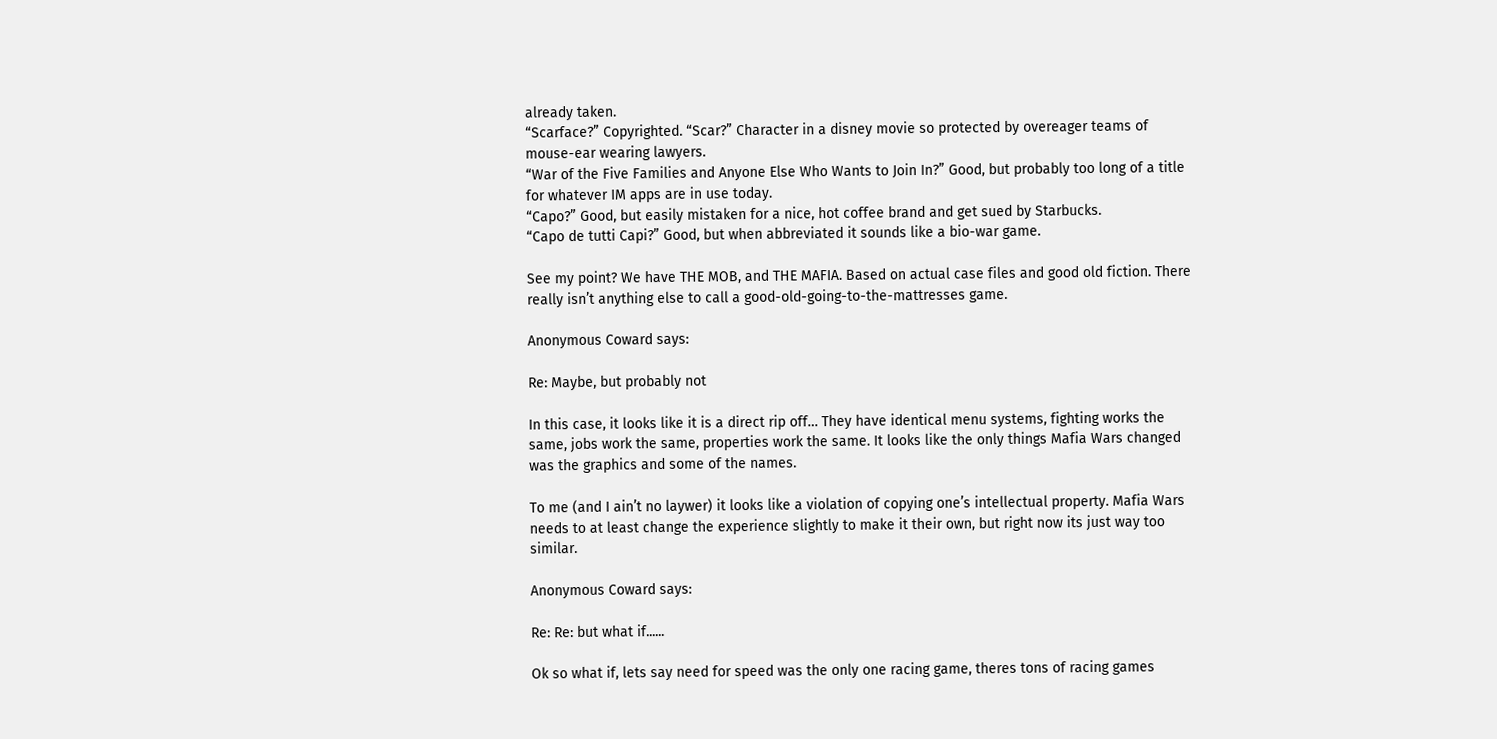already taken.
“Scarface?” Copyrighted. “Scar?” Character in a disney movie so protected by overeager teams of mouse-ear wearing lawyers.
“War of the Five Families and Anyone Else Who Wants to Join In?” Good, but probably too long of a title for whatever IM apps are in use today.
“Capo?” Good, but easily mistaken for a nice, hot coffee brand and get sued by Starbucks.
“Capo de tutti Capi?” Good, but when abbreviated it sounds like a bio-war game.

See my point? We have THE MOB, and THE MAFIA. Based on actual case files and good old fiction. There really isn’t anything else to call a good-old-going-to-the-mattresses game.

Anonymous Coward says:

Re: Maybe, but probably not

In this case, it looks like it is a direct rip off… They have identical menu systems, fighting works the same, jobs work the same, properties work the same. It looks like the only things Mafia Wars changed was the graphics and some of the names.

To me (and I ain’t no laywer) it looks like a violation of copying one’s intellectual property. Mafia Wars needs to at least change the experience slightly to make it their own, but right now its just way too similar.

Anonymous Coward says:

Re: Re: but what if......

Ok so what if, lets say need for speed was the only one racing game, theres tons of racing games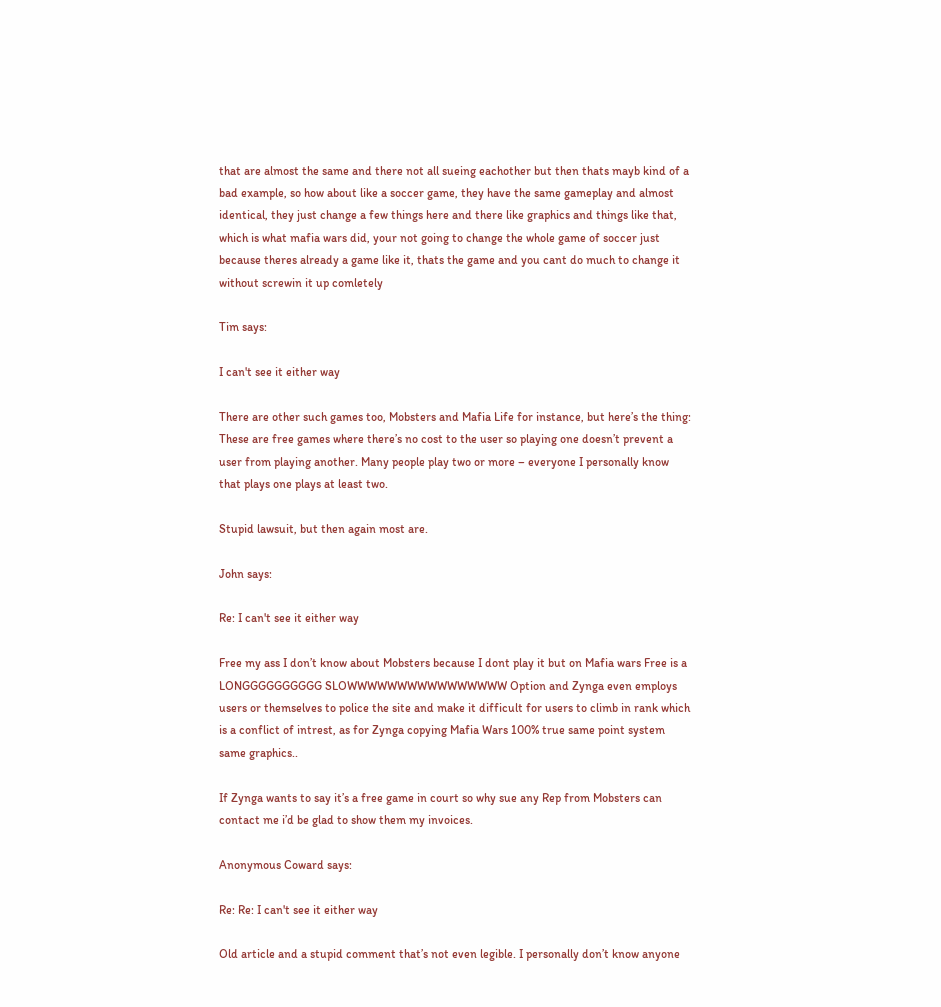that are almost the same and there not all sueing eachother but then thats mayb kind of a bad example, so how about like a soccer game, they have the same gameplay and almost identical, they just change a few things here and there like graphics and things like that, which is what mafia wars did, your not going to change the whole game of soccer just because theres already a game like it, thats the game and you cant do much to change it without screwin it up comletely

Tim says:

I can't see it either way

There are other such games too, Mobsters and Mafia Life for instance, but here’s the thing: These are free games where there’s no cost to the user so playing one doesn’t prevent a user from playing another. Many people play two or more – everyone I personally know that plays one plays at least two.

Stupid lawsuit, but then again most are.

John says:

Re: I can't see it either way

Free my ass I don’t know about Mobsters because I dont play it but on Mafia wars Free is a LONGGGGGGGGGG SLOWWWWWWWWWWWWWWWW Option and Zynga even employs users or themselves to police the site and make it difficult for users to climb in rank which is a conflict of intrest, as for Zynga copying Mafia Wars 100% true same point system same graphics..

If Zynga wants to say it’s a free game in court so why sue any Rep from Mobsters can contact me i’d be glad to show them my invoices.

Anonymous Coward says:

Re: Re: I can't see it either way

Old article and a stupid comment that’s not even legible. I personally don’t know anyone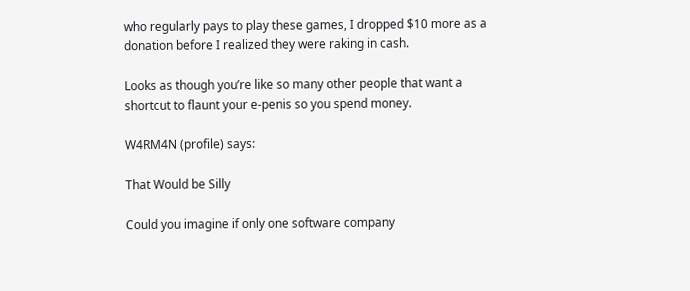who regularly pays to play these games, I dropped $10 more as a donation before I realized they were raking in cash.

Looks as though you’re like so many other people that want a shortcut to flaunt your e-penis so you spend money.

W4RM4N (profile) says:

That Would be Silly

Could you imagine if only one software company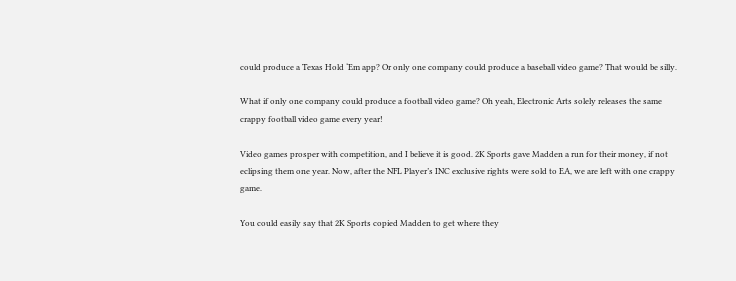could produce a Texas Hold ‘Em app? Or only one company could produce a baseball video game? That would be silly.

What if only one company could produce a football video game? Oh yeah, Electronic Arts solely releases the same crappy football video game every year!

Video games prosper with competition, and I believe it is good. 2K Sports gave Madden a run for their money, if not eclipsing them one year. Now, after the NFL Player’s INC exclusive rights were sold to EA, we are left with one crappy game.

You could easily say that 2K Sports copied Madden to get where they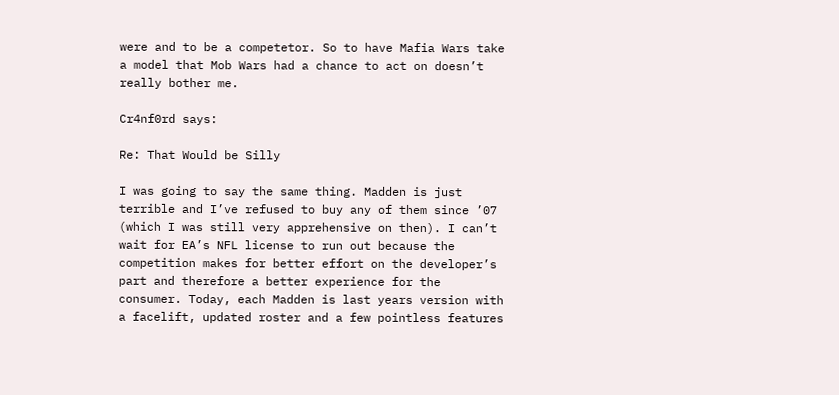were and to be a competetor. So to have Mafia Wars take a model that Mob Wars had a chance to act on doesn’t really bother me.

Cr4nf0rd says:

Re: That Would be Silly

I was going to say the same thing. Madden is just terrible and I’ve refused to buy any of them since ’07 (which I was still very apprehensive on then). I can’t wait for EA’s NFL license to run out because the competition makes for better effort on the developer’s part and therefore a better experience for the consumer. Today, each Madden is last years version with a facelift, updated roster and a few pointless features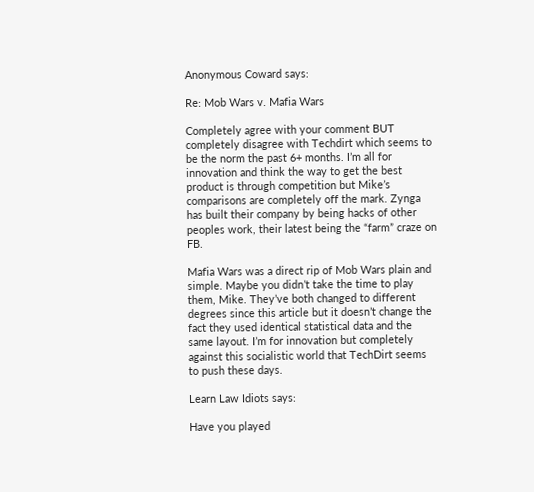Anonymous Coward says:

Re: Mob Wars v. Mafia Wars

Completely agree with your comment BUT completely disagree with Techdirt which seems to be the norm the past 6+ months. I’m all for innovation and think the way to get the best product is through competition but Mike’s comparisons are completely off the mark. Zynga has built their company by being hacks of other peoples work, their latest being the “farm” craze on FB.

Mafia Wars was a direct rip of Mob Wars plain and simple. Maybe you didn’t take the time to play them, Mike. They’ve both changed to different degrees since this article but it doesn’t change the fact they used identical statistical data and the same layout. I’m for innovation but completely against this socialistic world that TechDirt seems to push these days.

Learn Law Idiots says:

Have you played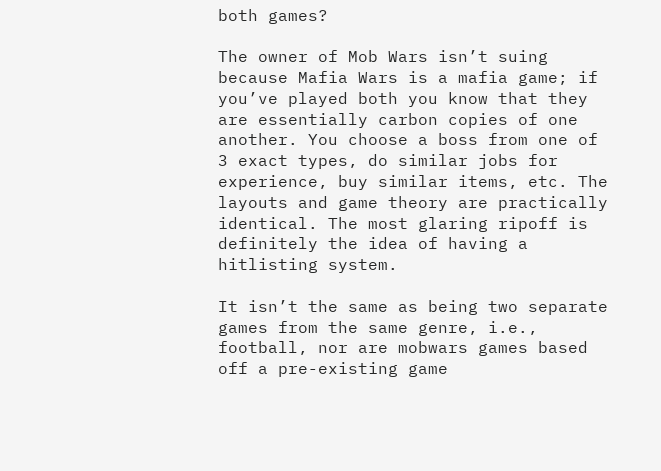both games?

The owner of Mob Wars isn’t suing because Mafia Wars is a mafia game; if you’ve played both you know that they are essentially carbon copies of one another. You choose a boss from one of 3 exact types, do similar jobs for experience, buy similar items, etc. The layouts and game theory are practically identical. The most glaring ripoff is definitely the idea of having a hitlisting system.

It isn’t the same as being two separate games from the same genre, i.e., football, nor are mobwars games based off a pre-existing game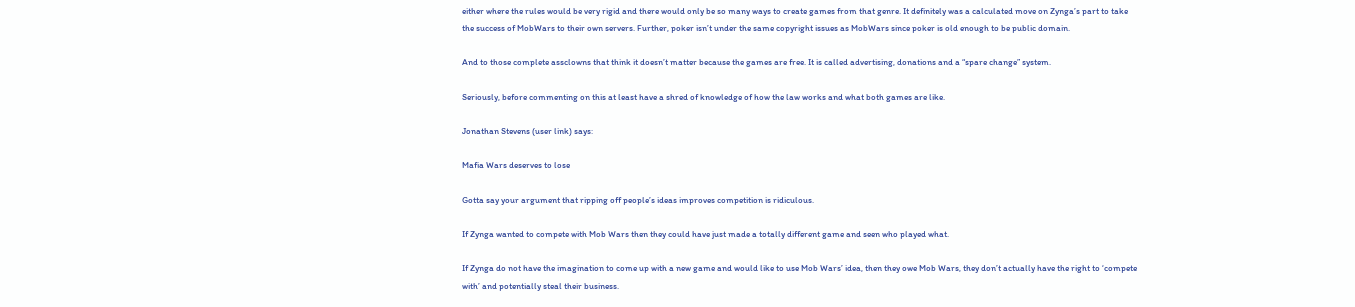either where the rules would be very rigid and there would only be so many ways to create games from that genre. It definitely was a calculated move on Zynga’s part to take the success of MobWars to their own servers. Further, poker isn’t under the same copyright issues as MobWars since poker is old enough to be public domain.

And to those complete assclowns that think it doesn’t matter because the games are free. It is called advertising, donations and a “spare change” system.

Seriously, before commenting on this at least have a shred of knowledge of how the law works and what both games are like.

Jonathan Stevens (user link) says:

Mafia Wars deserves to lose

Gotta say your argument that ripping off people’s ideas improves competition is ridiculous.

If Zynga wanted to compete with Mob Wars then they could have just made a totally different game and seen who played what.

If Zynga do not have the imagination to come up with a new game and would like to use Mob Wars’ idea, then they owe Mob Wars, they don’t actually have the right to ‘compete with’ and potentially steal their business.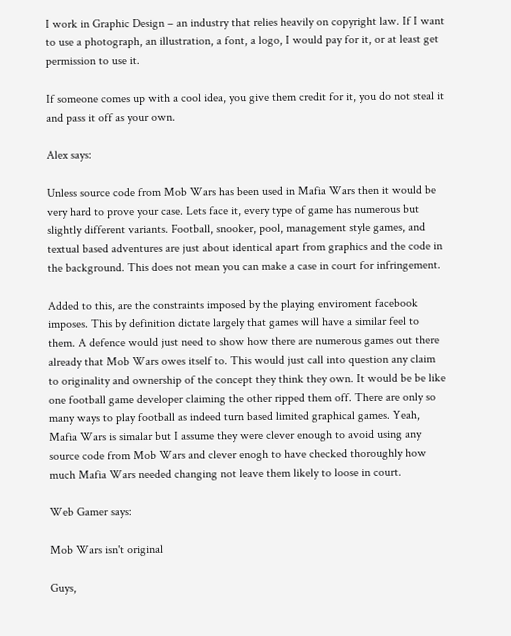I work in Graphic Design – an industry that relies heavily on copyright law. If I want to use a photograph, an illustration, a font, a logo, I would pay for it, or at least get permission to use it.

If someone comes up with a cool idea, you give them credit for it, you do not steal it and pass it off as your own.

Alex says:

Unless source code from Mob Wars has been used in Mafia Wars then it would be very hard to prove your case. Lets face it, every type of game has numerous but slightly different variants. Football, snooker, pool, management style games, and textual based adventures are just about identical apart from graphics and the code in the background. This does not mean you can make a case in court for infringement.

Added to this, are the constraints imposed by the playing enviroment facebook imposes. This by definition dictate largely that games will have a similar feel to them. A defence would just need to show how there are numerous games out there already that Mob Wars owes itself to. This would just call into question any claim to originality and ownership of the concept they think they own. It would be be like one football game developer claiming the other ripped them off. There are only so many ways to play football as indeed turn based limited graphical games. Yeah, Mafia Wars is simalar but I assume they were clever enough to avoid using any source code from Mob Wars and clever enogh to have checked thoroughly how much Mafia Wars needed changing not leave them likely to loose in court.

Web Gamer says:

Mob Wars isn't original

Guys,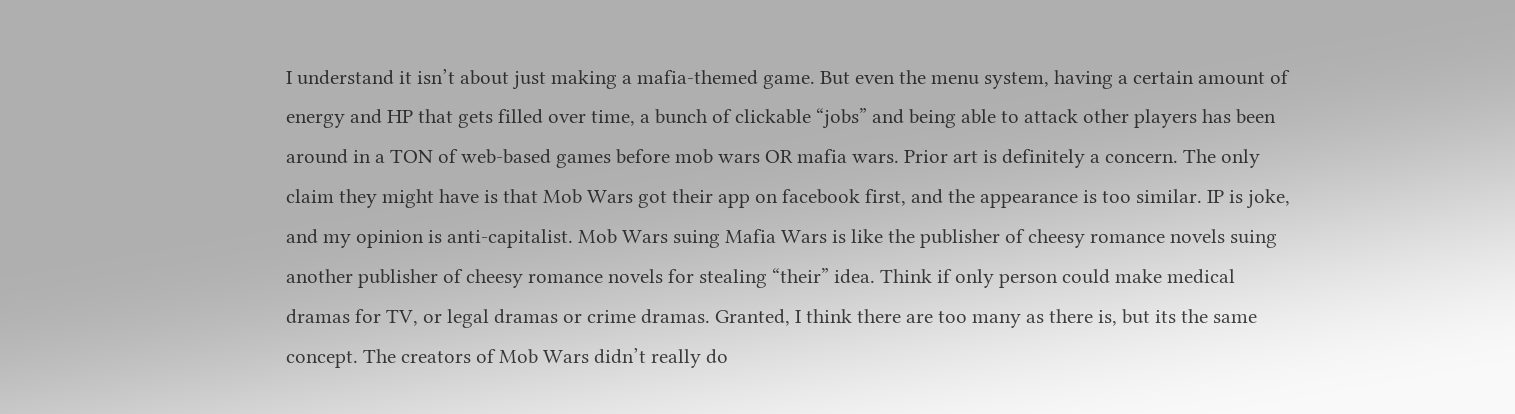I understand it isn’t about just making a mafia-themed game. But even the menu system, having a certain amount of energy and HP that gets filled over time, a bunch of clickable “jobs” and being able to attack other players has been around in a TON of web-based games before mob wars OR mafia wars. Prior art is definitely a concern. The only claim they might have is that Mob Wars got their app on facebook first, and the appearance is too similar. IP is joke, and my opinion is anti-capitalist. Mob Wars suing Mafia Wars is like the publisher of cheesy romance novels suing another publisher of cheesy romance novels for stealing “their” idea. Think if only person could make medical dramas for TV, or legal dramas or crime dramas. Granted, I think there are too many as there is, but its the same concept. The creators of Mob Wars didn’t really do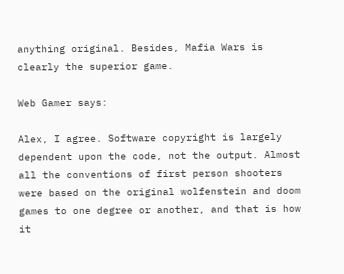anything original. Besides, Mafia Wars is clearly the superior game.

Web Gamer says:

Alex, I agree. Software copyright is largely dependent upon the code, not the output. Almost all the conventions of first person shooters were based on the original wolfenstein and doom games to one degree or another, and that is how it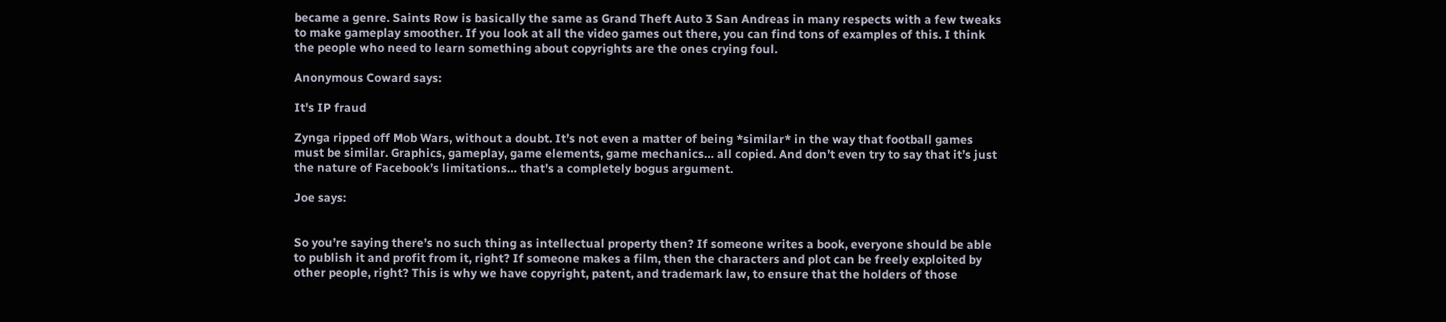became a genre. Saints Row is basically the same as Grand Theft Auto 3 San Andreas in many respects with a few tweaks to make gameplay smoother. If you look at all the video games out there, you can find tons of examples of this. I think the people who need to learn something about copyrights are the ones crying foul.

Anonymous Coward says:

It's IP fraud

Zynga ripped off Mob Wars, without a doubt. It’s not even a matter of being *similar* in the way that football games must be similar. Graphics, gameplay, game elements, game mechanics… all copied. And don’t even try to say that it’s just the nature of Facebook’s limitations… that’s a completely bogus argument.

Joe says:


So you’re saying there’s no such thing as intellectual property then? If someone writes a book, everyone should be able to publish it and profit from it, right? If someone makes a film, then the characters and plot can be freely exploited by other people, right? This is why we have copyright, patent, and trademark law, to ensure that the holders of those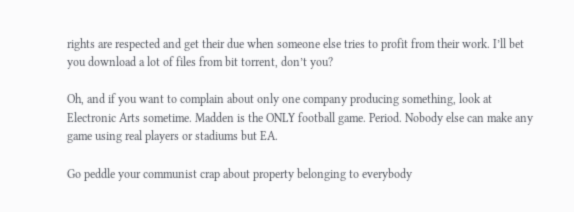rights are respected and get their due when someone else tries to profit from their work. I’ll bet you download a lot of files from bit torrent, don’t you?

Oh, and if you want to complain about only one company producing something, look at Electronic Arts sometime. Madden is the ONLY football game. Period. Nobody else can make any game using real players or stadiums but EA.

Go peddle your communist crap about property belonging to everybody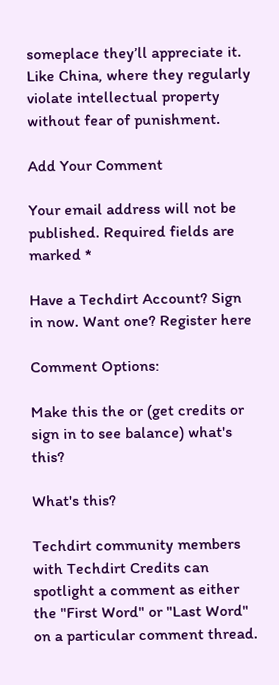someplace they’ll appreciate it. Like China, where they regularly violate intellectual property without fear of punishment.

Add Your Comment

Your email address will not be published. Required fields are marked *

Have a Techdirt Account? Sign in now. Want one? Register here

Comment Options:

Make this the or (get credits or sign in to see balance) what's this?

What's this?

Techdirt community members with Techdirt Credits can spotlight a comment as either the "First Word" or "Last Word" on a particular comment thread.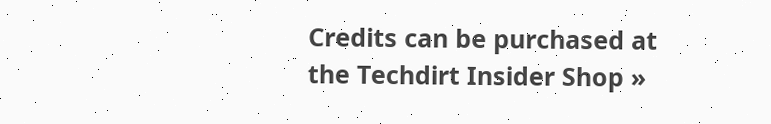Credits can be purchased at the Techdirt Insider Shop »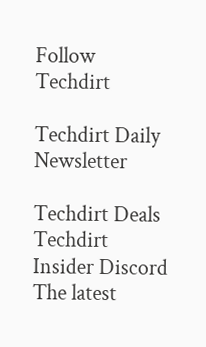Follow Techdirt

Techdirt Daily Newsletter

Techdirt Deals
Techdirt Insider Discord
The latest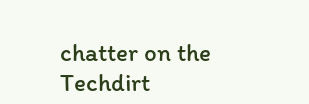chatter on the Techdirt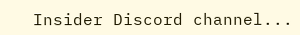Insider Discord channel...